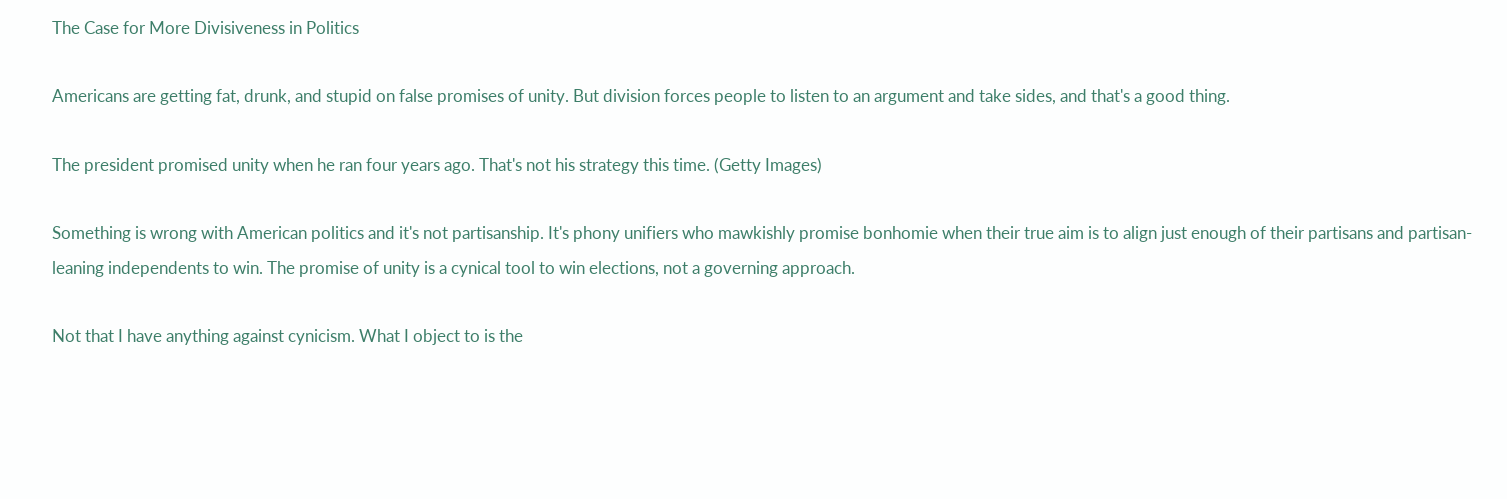The Case for More Divisiveness in Politics

Americans are getting fat, drunk, and stupid on false promises of unity. But division forces people to listen to an argument and take sides, and that's a good thing.

The president promised unity when he ran four years ago. That's not his strategy this time. (Getty Images)

Something is wrong with American politics and it's not partisanship. It's phony unifiers who mawkishly promise bonhomie when their true aim is to align just enough of their partisans and partisan-leaning independents to win. The promise of unity is a cynical tool to win elections, not a governing approach.

Not that I have anything against cynicism. What I object to is the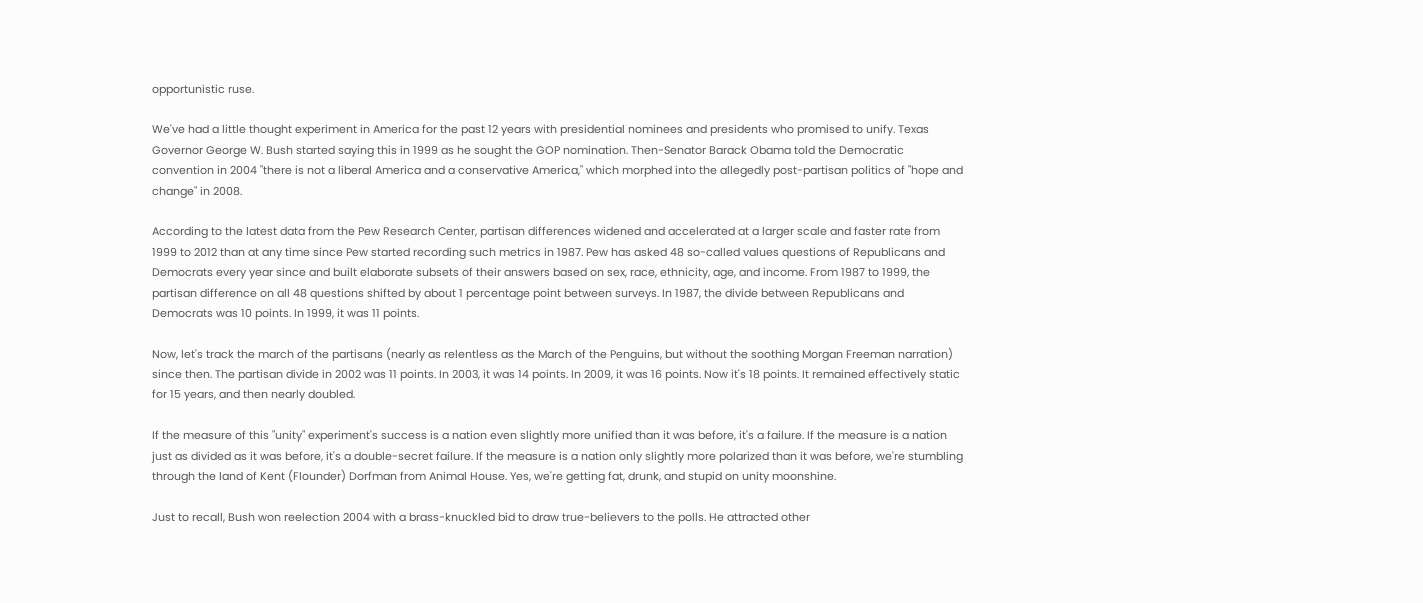opportunistic ruse.

We've had a little thought experiment in America for the past 12 years with presidential nominees and presidents who promised to unify. Texas Governor George W. Bush started saying this in 1999 as he sought the GOP nomination. Then-Senator Barack Obama told the Democratic convention in 2004 "there is not a liberal America and a conservative America," which morphed into the allegedly post-partisan politics of "hope and change" in 2008.

According to the latest data from the Pew Research Center, partisan differences widened and accelerated at a larger scale and faster rate from 1999 to 2012 than at any time since Pew started recording such metrics in 1987. Pew has asked 48 so-called values questions of Republicans and Democrats every year since and built elaborate subsets of their answers based on sex, race, ethnicity, age, and income. From 1987 to 1999, the partisan difference on all 48 questions shifted by about 1 percentage point between surveys. In 1987, the divide between Republicans and Democrats was 10 points. In 1999, it was 11 points.

Now, let's track the march of the partisans (nearly as relentless as the March of the Penguins, but without the soothing Morgan Freeman narration) since then. The partisan divide in 2002 was 11 points. In 2003, it was 14 points. In 2009, it was 16 points. Now it's 18 points. It remained effectively static for 15 years, and then nearly doubled.

If the measure of this "unity" experiment's success is a nation even slightly more unified than it was before, it's a failure. If the measure is a nation just as divided as it was before, it's a double-secret failure. If the measure is a nation only slightly more polarized than it was before, we're stumbling through the land of Kent (Flounder) Dorfman from Animal House. Yes, we're getting fat, drunk, and stupid on unity moonshine.

Just to recall, Bush won reelection 2004 with a brass-knuckled bid to draw true-believers to the polls. He attracted other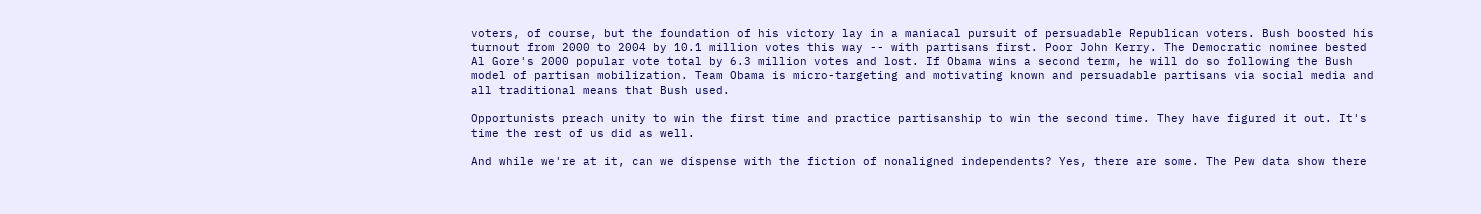voters, of course, but the foundation of his victory lay in a maniacal pursuit of persuadable Republican voters. Bush boosted his turnout from 2000 to 2004 by 10.1 million votes this way -- with partisans first. Poor John Kerry. The Democratic nominee bested Al Gore's 2000 popular vote total by 6.3 million votes and lost. If Obama wins a second term, he will do so following the Bush model of partisan mobilization. Team Obama is micro-targeting and motivating known and persuadable partisans via social media and all traditional means that Bush used.

Opportunists preach unity to win the first time and practice partisanship to win the second time. They have figured it out. It's time the rest of us did as well.

And while we're at it, can we dispense with the fiction of nonaligned independents? Yes, there are some. The Pew data show there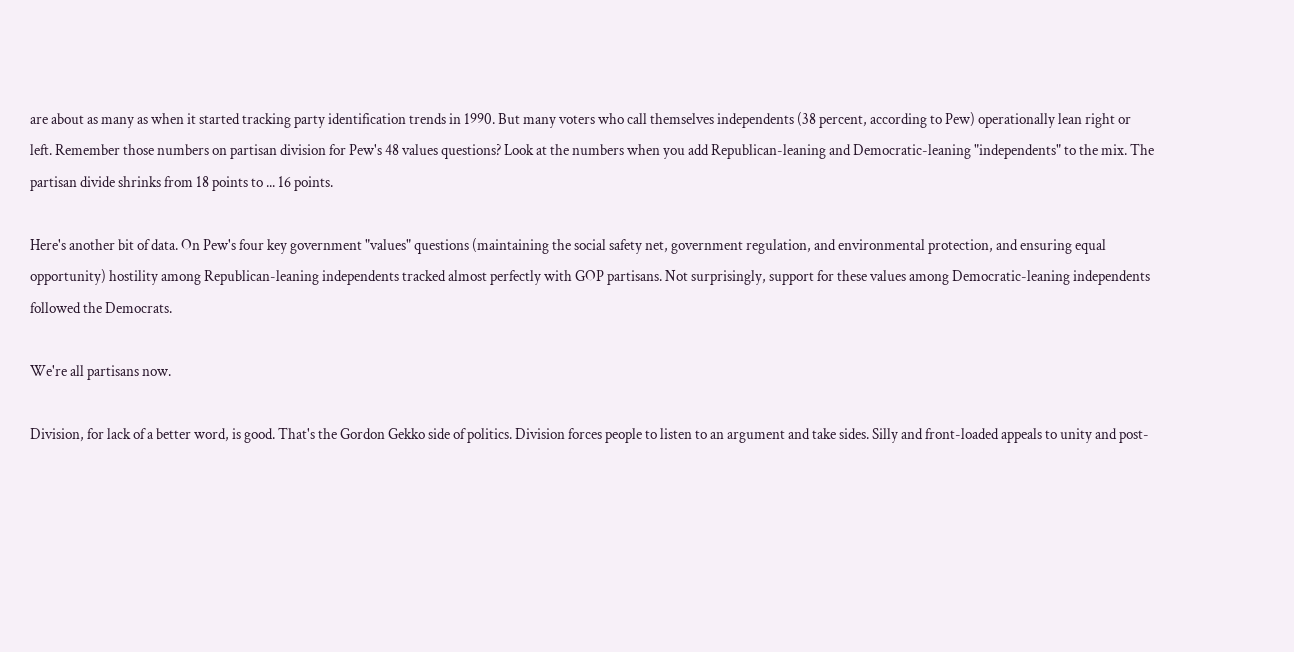are about as many as when it started tracking party identification trends in 1990. But many voters who call themselves independents (38 percent, according to Pew) operationally lean right or left. Remember those numbers on partisan division for Pew's 48 values questions? Look at the numbers when you add Republican-leaning and Democratic-leaning "independents" to the mix. The partisan divide shrinks from 18 points to ... 16 points.

Here's another bit of data. On Pew's four key government "values" questions (maintaining the social safety net, government regulation, and environmental protection, and ensuring equal opportunity) hostility among Republican-leaning independents tracked almost perfectly with GOP partisans. Not surprisingly, support for these values among Democratic-leaning independents followed the Democrats.

We're all partisans now.

Division, for lack of a better word, is good. That's the Gordon Gekko side of politics. Division forces people to listen to an argument and take sides. Silly and front-loaded appeals to unity and post-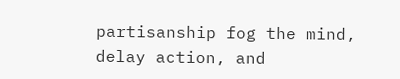partisanship fog the mind, delay action, and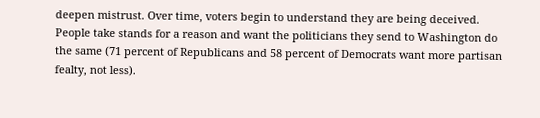deepen mistrust. Over time, voters begin to understand they are being deceived. People take stands for a reason and want the politicians they send to Washington do the same (71 percent of Republicans and 58 percent of Democrats want more partisan fealty, not less).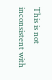This is not inconsistent with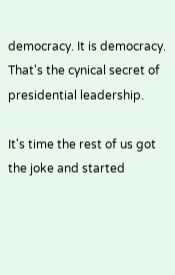democracy. It is democracy. That's the cynical secret of presidential leadership.

It's time the rest of us got the joke and started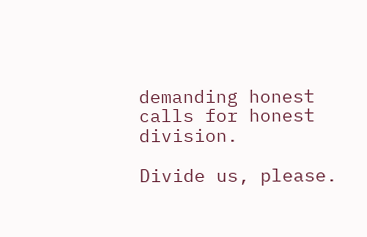demanding honest calls for honest division.

Divide us, please.